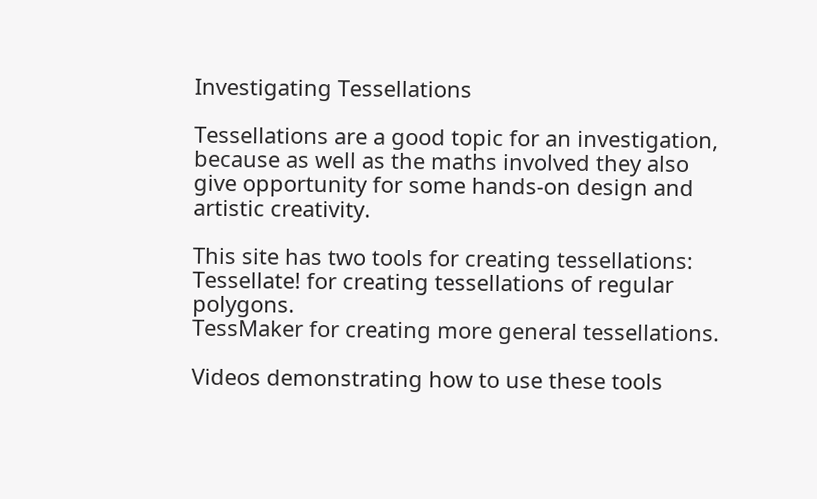Investigating Tessellations

Tessellations are a good topic for an investigation, because as well as the maths involved they also give opportunity for some hands-on design and artistic creativity.

This site has two tools for creating tessellations:
Tessellate! for creating tessellations of regular polygons.
TessMaker for creating more general tessellations.

Videos demonstrating how to use these tools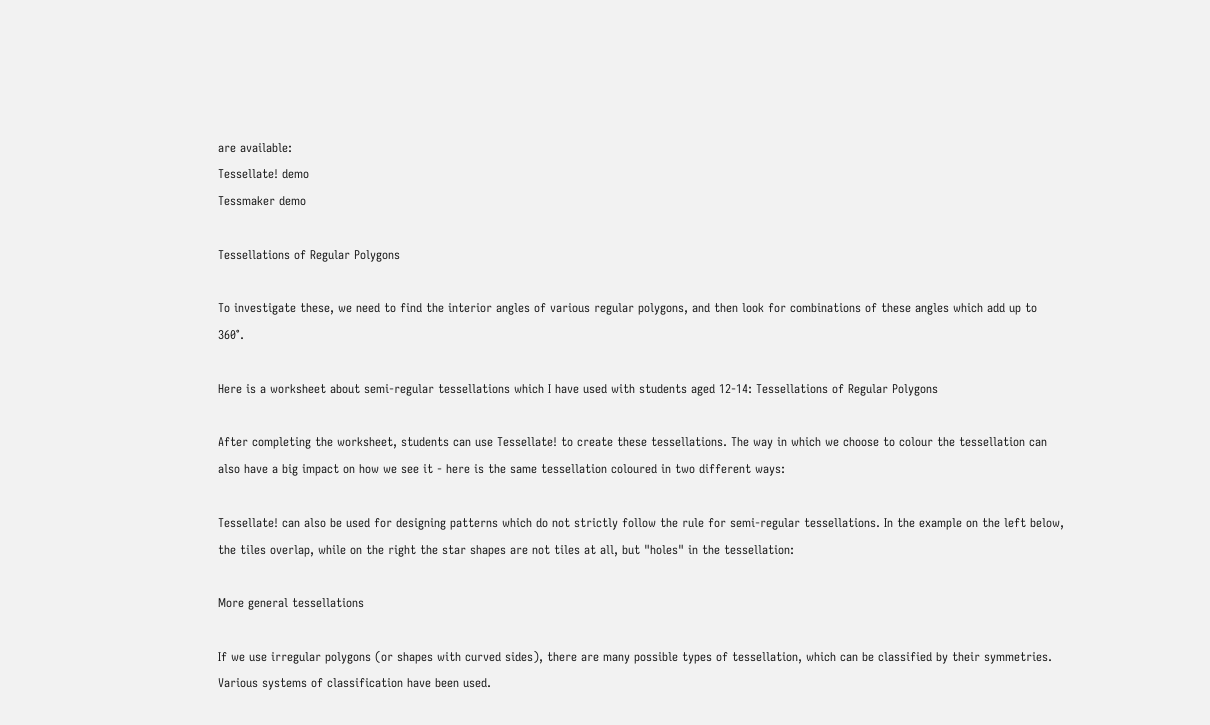are available:
Tessellate! demo
Tessmaker demo

Tessellations of Regular Polygons

To investigate these, we need to find the interior angles of various regular polygons, and then look for combinations of these angles which add up to 360°.

Here is a worksheet about semi-regular tessellations which I have used with students aged 12-14: Tessellations of Regular Polygons

After completing the worksheet, students can use Tessellate! to create these tessellations. The way in which we choose to colour the tessellation can also have a big impact on how we see it - here is the same tessellation coloured in two different ways:

Tessellate! can also be used for designing patterns which do not strictly follow the rule for semi-regular tessellations. In the example on the left below, the tiles overlap, while on the right the star shapes are not tiles at all, but "holes" in the tessellation:

More general tessellations

If we use irregular polygons (or shapes with curved sides), there are many possible types of tessellation, which can be classified by their symmetries. Various systems of classification have been used.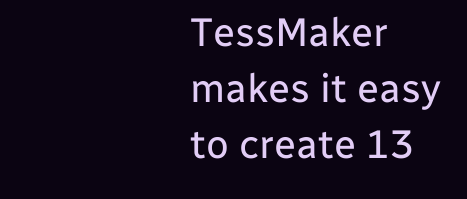TessMaker makes it easy to create 13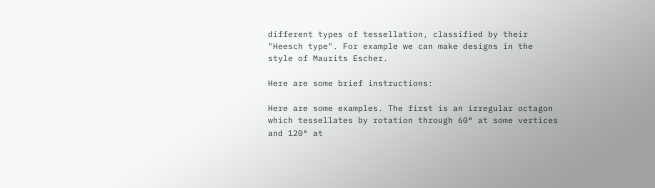different types of tessellation, classified by their "Heesch type". For example we can make designs in the style of Maurits Escher.

Here are some brief instructions:

Here are some examples. The first is an irregular octagon which tessellates by rotation through 60° at some vertices and 120° at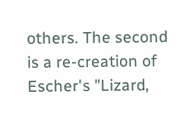others. The second is a re-creation of Escher's "Lizard,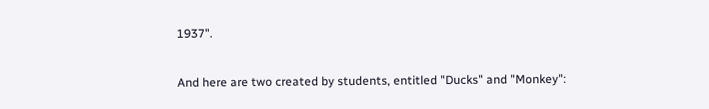1937".

And here are two created by students, entitled "Ducks" and "Monkey":